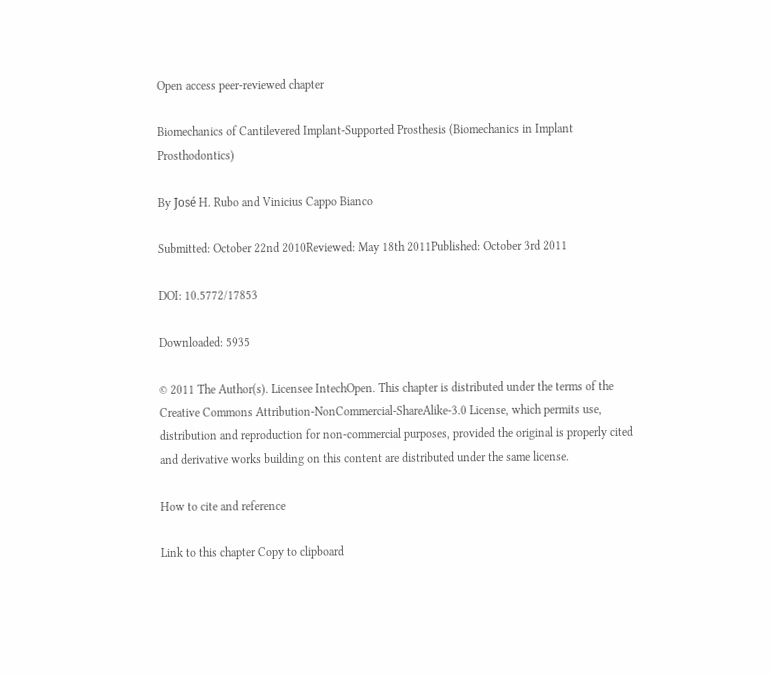Open access peer-reviewed chapter

Biomechanics of Cantilevered Implant-Supported Prosthesis (Biomechanics in Implant Prosthodontics)

By José H. Rubo and Vinicius Cappo Bianco

Submitted: October 22nd 2010Reviewed: May 18th 2011Published: October 3rd 2011

DOI: 10.5772/17853

Downloaded: 5935

© 2011 The Author(s). Licensee IntechOpen. This chapter is distributed under the terms of the Creative Commons Attribution-NonCommercial-ShareAlike-3.0 License, which permits use, distribution and reproduction for non-commercial purposes, provided the original is properly cited and derivative works building on this content are distributed under the same license.

How to cite and reference

Link to this chapter Copy to clipboard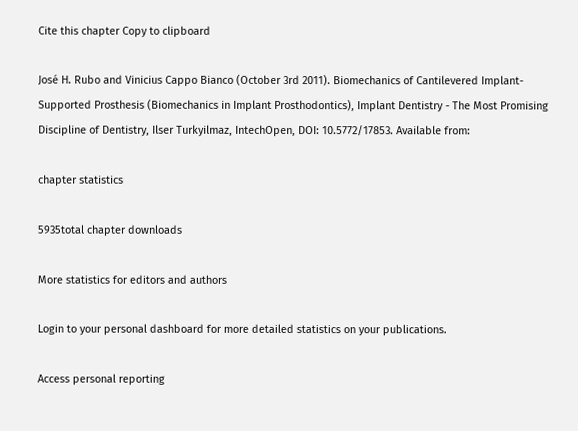Cite this chapter Copy to clipboard

José H. Rubo and Vinicius Cappo Bianco (October 3rd 2011). Biomechanics of Cantilevered Implant-Supported Prosthesis (Biomechanics in Implant Prosthodontics), Implant Dentistry - The Most Promising Discipline of Dentistry, Ilser Turkyilmaz, IntechOpen, DOI: 10.5772/17853. Available from:

chapter statistics

5935total chapter downloads

More statistics for editors and authors

Login to your personal dashboard for more detailed statistics on your publications.

Access personal reporting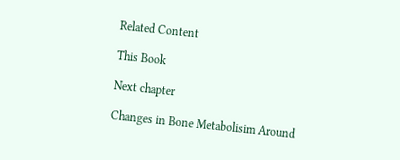Related Content

This Book

Next chapter

Changes in Bone Metabolisim Around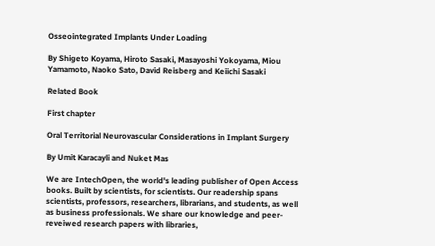Osseointegrated Implants Under Loading

By Shigeto Koyama, Hiroto Sasaki, Masayoshi Yokoyama, Miou Yamamoto, Naoko Sato, David Reisberg and Keiichi Sasaki

Related Book

First chapter

Oral Territorial Neurovascular Considerations in Implant Surgery

By Umit Karacayli and Nuket Mas

We are IntechOpen, the world's leading publisher of Open Access books. Built by scientists, for scientists. Our readership spans scientists, professors, researchers, librarians, and students, as well as business professionals. We share our knowledge and peer-reveiwed research papers with libraries,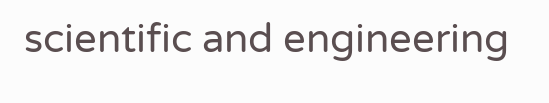scientific and engineering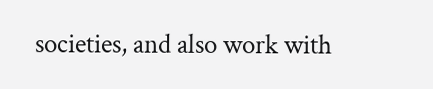societies, and also work with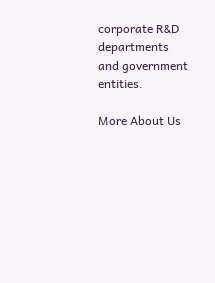corporate R&D departments and government entities.

More About Us